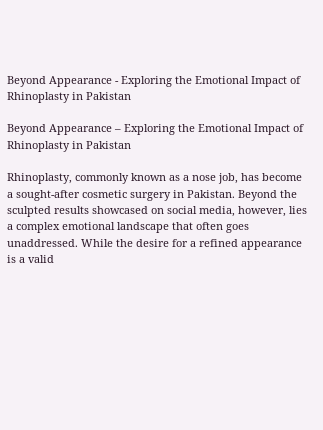Beyond Appearance - Exploring the Emotional Impact of Rhinoplasty in Pakistan

Beyond Appearance – Exploring the Emotional Impact of Rhinoplasty in Pakistan

Rhinoplasty, commonly known as a nose job, has become a sought-after cosmetic surgery in Pakistan. Beyond the sculpted results showcased on social media, however, lies a complex emotional landscape that often goes unaddressed. While the desire for a refined appearance is a valid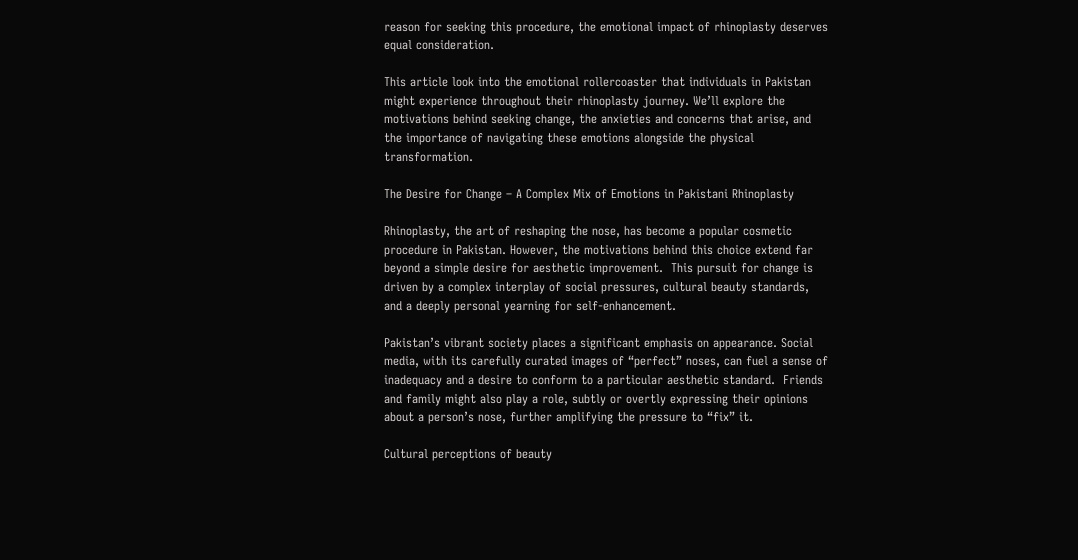reason for seeking this procedure, the emotional impact of rhinoplasty deserves equal consideration.

This article look into the emotional rollercoaster that individuals in Pakistan might experience throughout their rhinoplasty journey. We’ll explore the motivations behind seeking change, the anxieties and concerns that arise, and the importance of navigating these emotions alongside the physical transformation.

The Desire for Change – A Complex Mix of Emotions in Pakistani Rhinoplasty

Rhinoplasty, the art of reshaping the nose, has become a popular cosmetic procedure in Pakistan. However, the motivations behind this choice extend far beyond a simple desire for aesthetic improvement.  This pursuit for change is driven by a complex interplay of social pressures, cultural beauty standards, and a deeply personal yearning for self-enhancement.

Pakistan’s vibrant society places a significant emphasis on appearance. Social media, with its carefully curated images of “perfect” noses, can fuel a sense of inadequacy and a desire to conform to a particular aesthetic standard.  Friends and family might also play a role, subtly or overtly expressing their opinions about a person’s nose, further amplifying the pressure to “fix” it.

Cultural perceptions of beauty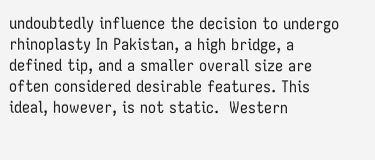undoubtedly influence the decision to undergo rhinoplasty In Pakistan, a high bridge, a defined tip, and a smaller overall size are often considered desirable features. This ideal, however, is not static.  Western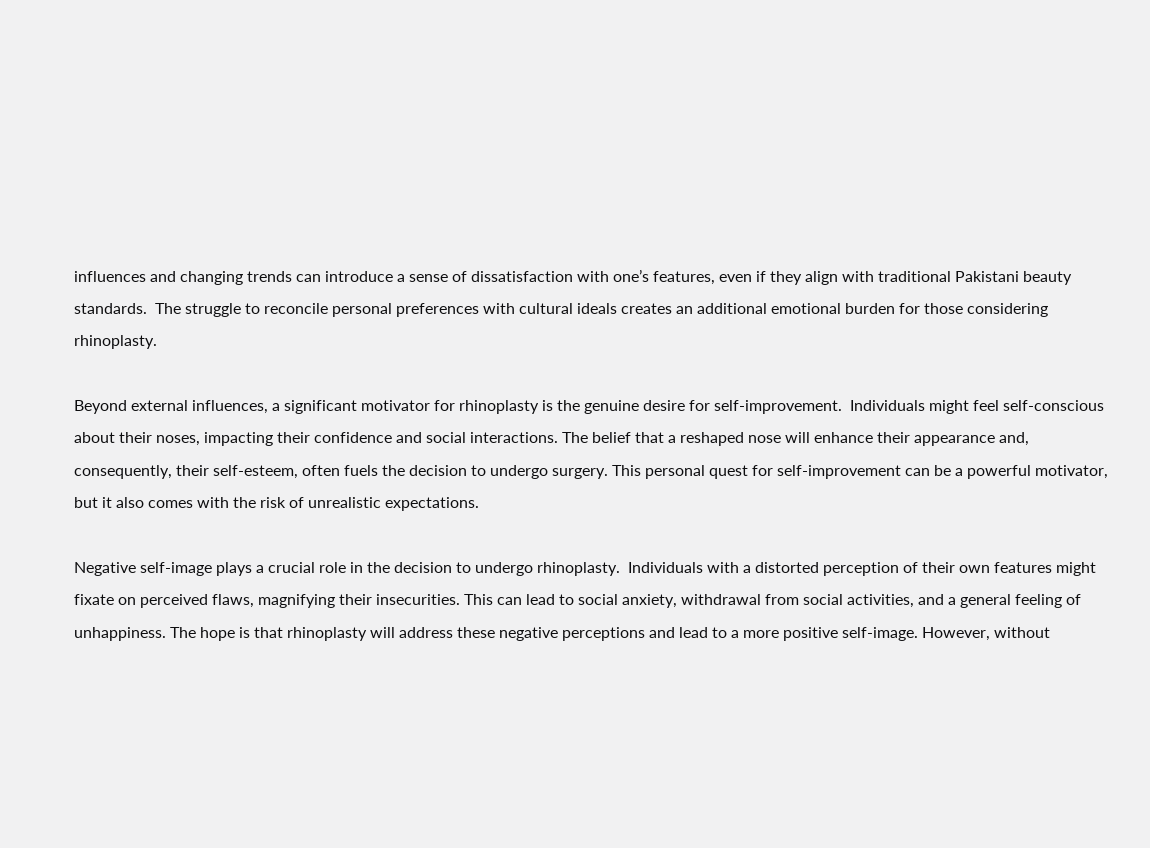influences and changing trends can introduce a sense of dissatisfaction with one’s features, even if they align with traditional Pakistani beauty standards.  The struggle to reconcile personal preferences with cultural ideals creates an additional emotional burden for those considering rhinoplasty.

Beyond external influences, a significant motivator for rhinoplasty is the genuine desire for self-improvement.  Individuals might feel self-conscious about their noses, impacting their confidence and social interactions. The belief that a reshaped nose will enhance their appearance and, consequently, their self-esteem, often fuels the decision to undergo surgery. This personal quest for self-improvement can be a powerful motivator, but it also comes with the risk of unrealistic expectations.

Negative self-image plays a crucial role in the decision to undergo rhinoplasty.  Individuals with a distorted perception of their own features might fixate on perceived flaws, magnifying their insecurities. This can lead to social anxiety, withdrawal from social activities, and a general feeling of unhappiness. The hope is that rhinoplasty will address these negative perceptions and lead to a more positive self-image. However, without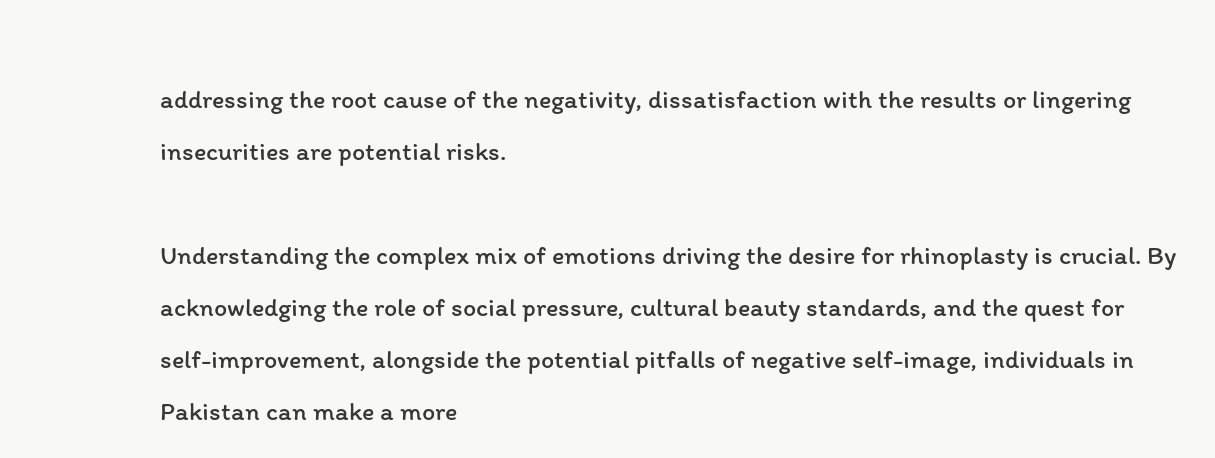addressing the root cause of the negativity, dissatisfaction with the results or lingering insecurities are potential risks.

Understanding the complex mix of emotions driving the desire for rhinoplasty is crucial. By acknowledging the role of social pressure, cultural beauty standards, and the quest for self-improvement, alongside the potential pitfalls of negative self-image, individuals in Pakistan can make a more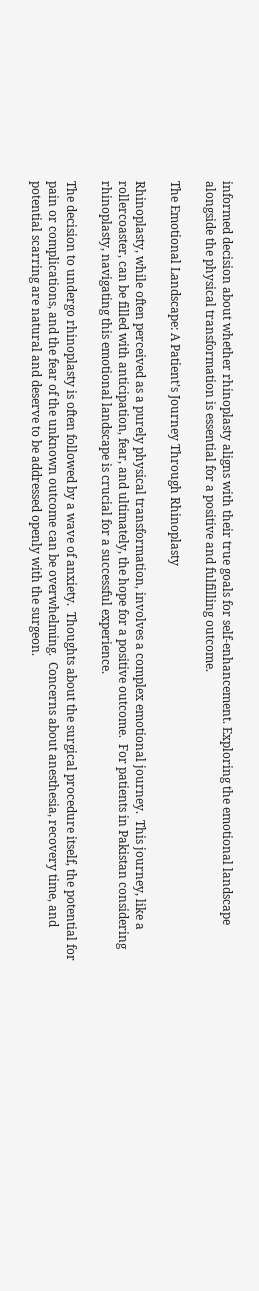informed decision about whether rhinoplasty aligns with their true goals for self-enhancement. Exploring the emotional landscape alongside the physical transformation is essential for a positive and fulfilling outcome.

The Emotional Landscape: A Patient’s Journey Through Rhinoplasty

Rhinoplasty, while often perceived as a purely physical transformation, involves a complex emotional journey.  This journey, like a rollercoaster, can be filled with anticipation, fear, and ultimately, the hope for a positive outcome.  For patients in Pakistan considering rhinoplasty, navigating this emotional landscape is crucial for a successful experience.

The decision to undergo rhinoplasty is often followed by a wave of anxiety.  Thoughts about the surgical procedure itself, the potential for pain or complications, and the fear of the unknown outcome can be overwhelming.  Concerns about anesthesia, recovery time, and potential scarring are natural and deserve to be addressed openly with the surgeon.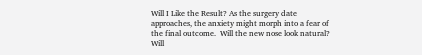Will I Like the Result? As the surgery date approaches, the anxiety might morph into a fear of the final outcome.  Will the new nose look natural? Will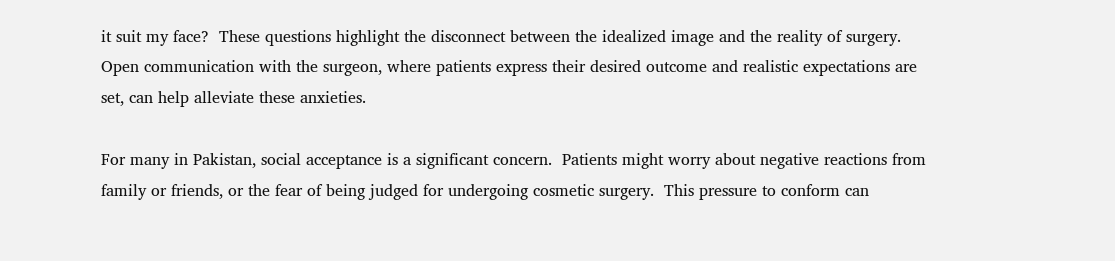it suit my face?  These questions highlight the disconnect between the idealized image and the reality of surgery.  Open communication with the surgeon, where patients express their desired outcome and realistic expectations are set, can help alleviate these anxieties.

For many in Pakistan, social acceptance is a significant concern.  Patients might worry about negative reactions from family or friends, or the fear of being judged for undergoing cosmetic surgery.  This pressure to conform can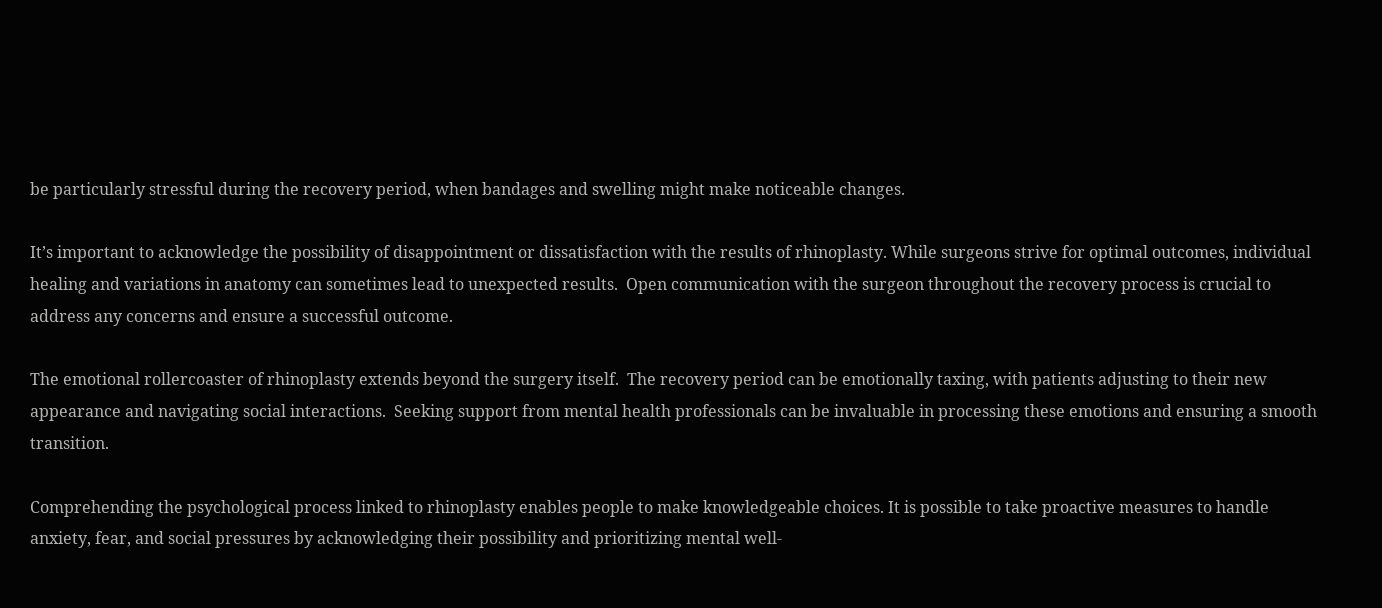be particularly stressful during the recovery period, when bandages and swelling might make noticeable changes.

It’s important to acknowledge the possibility of disappointment or dissatisfaction with the results of rhinoplasty. While surgeons strive for optimal outcomes, individual healing and variations in anatomy can sometimes lead to unexpected results.  Open communication with the surgeon throughout the recovery process is crucial to address any concerns and ensure a successful outcome.

The emotional rollercoaster of rhinoplasty extends beyond the surgery itself.  The recovery period can be emotionally taxing, with patients adjusting to their new appearance and navigating social interactions.  Seeking support from mental health professionals can be invaluable in processing these emotions and ensuring a smooth transition.

Comprehending the psychological process linked to rhinoplasty enables people to make knowledgeable choices. It is possible to take proactive measures to handle anxiety, fear, and social pressures by acknowledging their possibility and prioritizing mental well-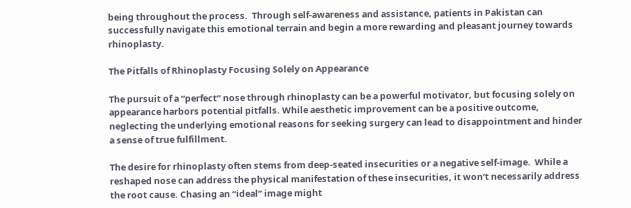being throughout the process.  Through self-awareness and assistance, patients in Pakistan can successfully navigate this emotional terrain and begin a more rewarding and pleasant journey towards rhinoplasty.

The Pitfalls of Rhinoplasty Focusing Solely on Appearance

The pursuit of a “perfect” nose through rhinoplasty can be a powerful motivator, but focusing solely on appearance harbors potential pitfalls. While aesthetic improvement can be a positive outcome, neglecting the underlying emotional reasons for seeking surgery can lead to disappointment and hinder a sense of true fulfillment.

The desire for rhinoplasty often stems from deep-seated insecurities or a negative self-image.  While a reshaped nose can address the physical manifestation of these insecurities, it won’t necessarily address the root cause. Chasing an “ideal” image might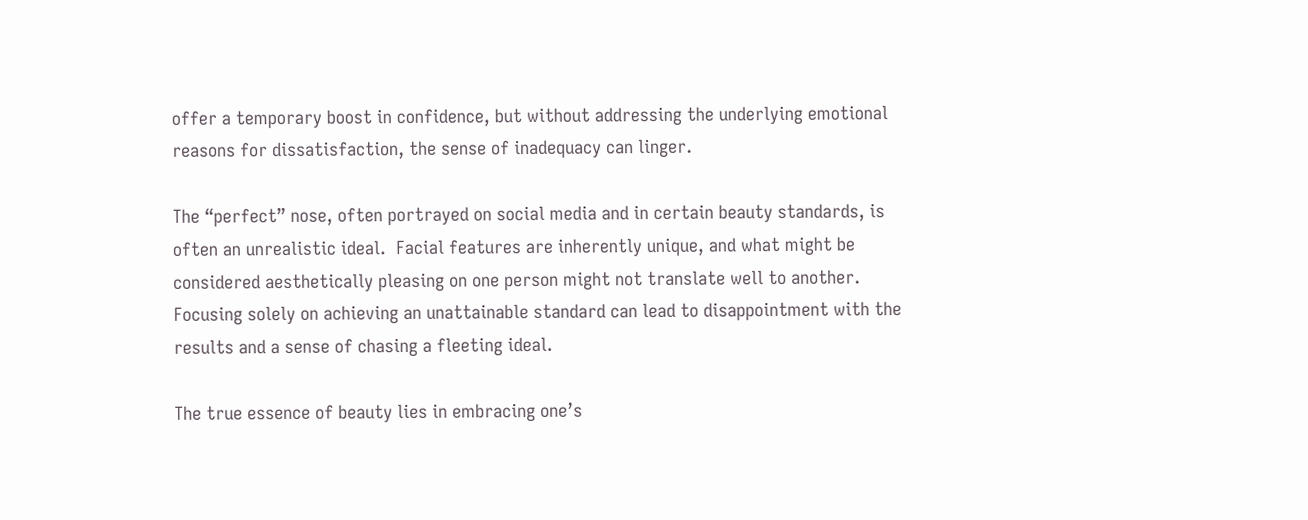offer a temporary boost in confidence, but without addressing the underlying emotional reasons for dissatisfaction, the sense of inadequacy can linger.

The “perfect” nose, often portrayed on social media and in certain beauty standards, is often an unrealistic ideal.  Facial features are inherently unique, and what might be considered aesthetically pleasing on one person might not translate well to another.  Focusing solely on achieving an unattainable standard can lead to disappointment with the results and a sense of chasing a fleeting ideal.

The true essence of beauty lies in embracing one’s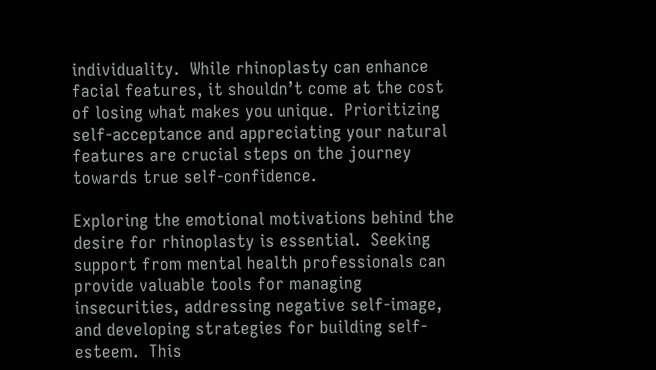individuality.  While rhinoplasty can enhance facial features, it shouldn’t come at the cost of losing what makes you unique.  Prioritizing self-acceptance and appreciating your natural features are crucial steps on the journey towards true self-confidence.

Exploring the emotional motivations behind the desire for rhinoplasty is essential.  Seeking support from mental health professionals can provide valuable tools for managing insecurities, addressing negative self-image, and developing strategies for building self-esteem.  This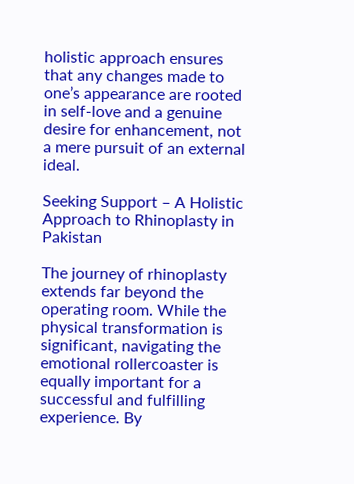holistic approach ensures that any changes made to one’s appearance are rooted in self-love and a genuine desire for enhancement, not a mere pursuit of an external ideal.

Seeking Support – A Holistic Approach to Rhinoplasty in Pakistan

The journey of rhinoplasty extends far beyond the operating room. While the physical transformation is significant, navigating the emotional rollercoaster is equally important for a successful and fulfilling experience. By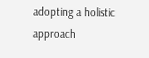adopting a holistic approach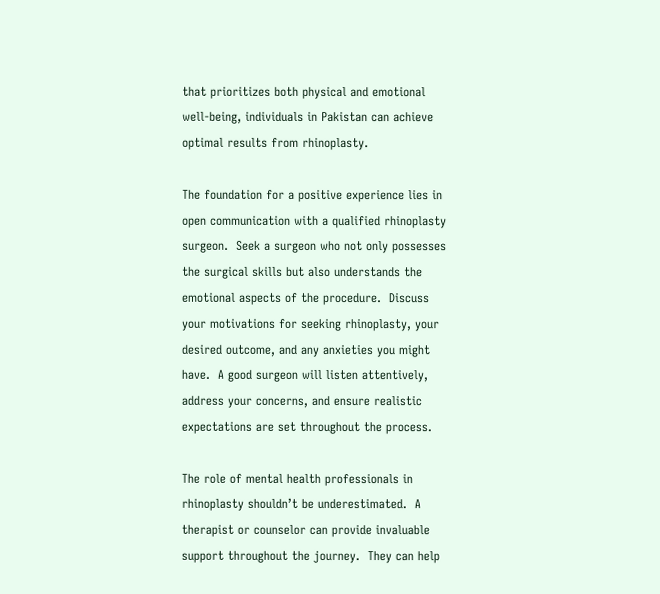that prioritizes both physical and emotional well-being, individuals in Pakistan can achieve optimal results from rhinoplasty.

The foundation for a positive experience lies in open communication with a qualified rhinoplasty surgeon.  Seek a surgeon who not only possesses the surgical skills but also understands the emotional aspects of the procedure.  Discuss your motivations for seeking rhinoplasty, your desired outcome, and any anxieties you might have.  A good surgeon will listen attentively, address your concerns, and ensure realistic expectations are set throughout the process.

The role of mental health professionals in rhinoplasty shouldn’t be underestimated.  A therapist or counselor can provide invaluable support throughout the journey.  They can help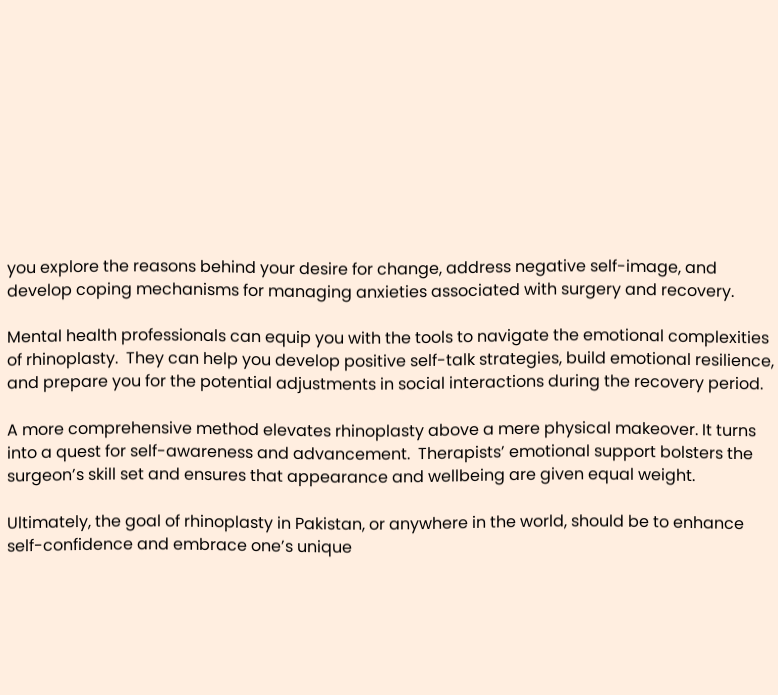you explore the reasons behind your desire for change, address negative self-image, and develop coping mechanisms for managing anxieties associated with surgery and recovery.

Mental health professionals can equip you with the tools to navigate the emotional complexities of rhinoplasty.  They can help you develop positive self-talk strategies, build emotional resilience, and prepare you for the potential adjustments in social interactions during the recovery period.

A more comprehensive method elevates rhinoplasty above a mere physical makeover. It turns into a quest for self-awareness and advancement.  Therapists’ emotional support bolsters the surgeon’s skill set and ensures that appearance and wellbeing are given equal weight.

Ultimately, the goal of rhinoplasty in Pakistan, or anywhere in the world, should be to enhance self-confidence and embrace one’s unique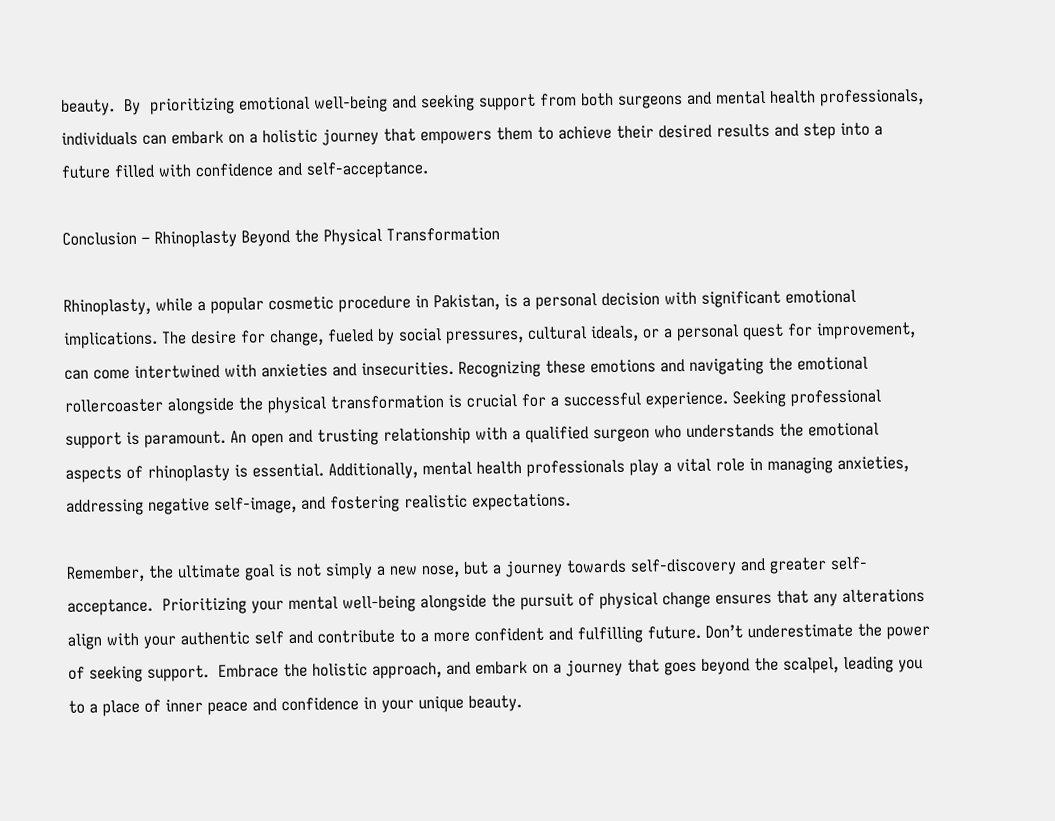beauty.  By  prioritizing emotional well-being and seeking support from both surgeons and mental health professionals, individuals can embark on a holistic journey that empowers them to achieve their desired results and step into a future filled with confidence and self-acceptance.

Conclusion – Rhinoplasty Beyond the Physical Transformation

Rhinoplasty, while a popular cosmetic procedure in Pakistan, is a personal decision with significant emotional implications. The desire for change, fueled by social pressures, cultural ideals, or a personal quest for improvement, can come intertwined with anxieties and insecurities. Recognizing these emotions and navigating the emotional rollercoaster alongside the physical transformation is crucial for a successful experience. Seeking professional support is paramount. An open and trusting relationship with a qualified surgeon who understands the emotional aspects of rhinoplasty is essential. Additionally, mental health professionals play a vital role in managing anxieties, addressing negative self-image, and fostering realistic expectations.

Remember, the ultimate goal is not simply a new nose, but a journey towards self-discovery and greater self-acceptance.  Prioritizing your mental well-being alongside the pursuit of physical change ensures that any alterations align with your authentic self and contribute to a more confident and fulfilling future. Don’t underestimate the power of seeking support.  Embrace the holistic approach, and embark on a journey that goes beyond the scalpel, leading you to a place of inner peace and confidence in your unique beauty.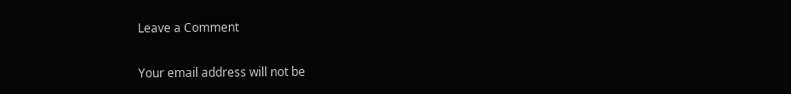Leave a Comment

Your email address will not be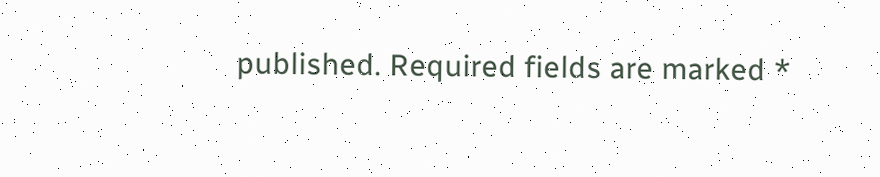published. Required fields are marked *